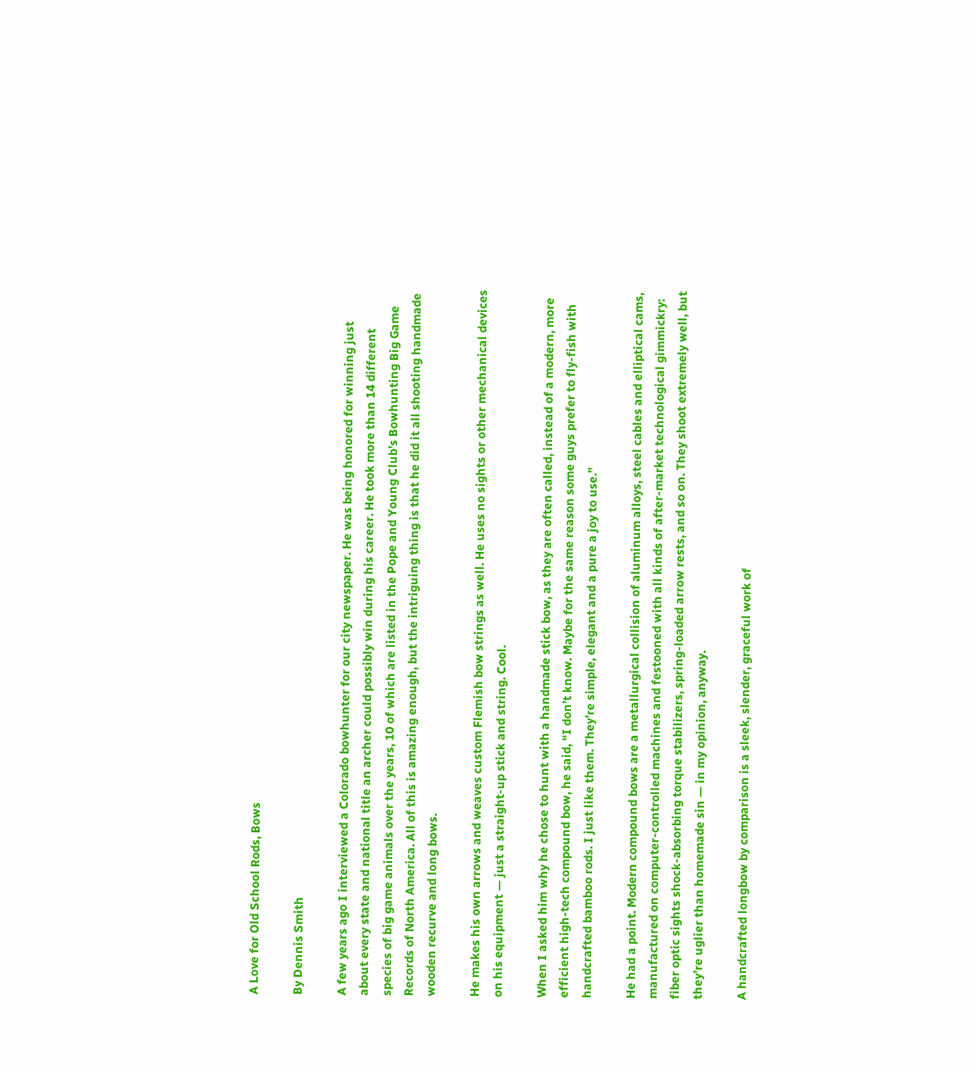A Love for Old School Rods, Bows

By Dennis Smith

A few years ago I interviewed a Colorado bowhunter for our city newspaper. He was being honored for winning just about every state and national title an archer could possibly win during his career. He took more than 14 different species of big game animals over the years, 10 of which are listed in the Pope and Young Club’s Bowhunting Big Game Records of North America. All of this is amazing enough, but the intriguing thing is that he did it all shooting handmade wooden recurve and long bows.

He makes his own arrows and weaves custom Flemish bow strings as well. He uses no sights or other mechanical devices on his equipment — just a straight-up stick and string. Cool.

When I asked him why he chose to hunt with a handmade stick bow, as they are often called, instead of a modern, more efficient high-tech compound bow, he said, “I don’t know. Maybe for the same reason some guys prefer to fly-fish with handcrafted bamboo rods. I just like them. They’re simple, elegant and a pure a joy to use.”

He had a point. Modern compound bows are a metallurgical collision of aluminum alloys, steel cables and elliptical cams, manufactured on computer-controlled machines and festooned with all kinds of after-market technological gimmickry: fiber optic sights shock-absorbing torque stabilizers, spring-loaded arrow rests, and so on. They shoot extremely well, but they’re uglier than homemade sin — in my opinion, anyway.

A handcrafted longbow by comparison is a sleek, slender, graceful work of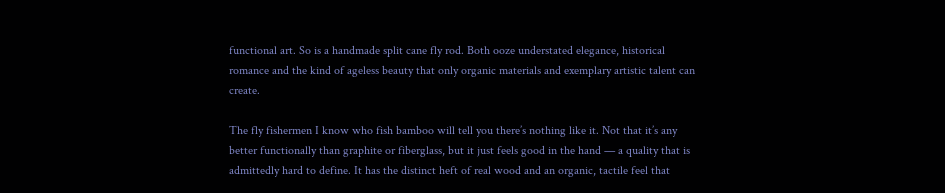functional art. So is a handmade split cane fly rod. Both ooze understated elegance, historical romance and the kind of ageless beauty that only organic materials and exemplary artistic talent can create.

The fly fishermen I know who fish bamboo will tell you there’s nothing like it. Not that it’s any better functionally than graphite or fiberglass, but it just feels good in the hand — a quality that is admittedly hard to define. It has the distinct heft of real wood and an organic, tactile feel that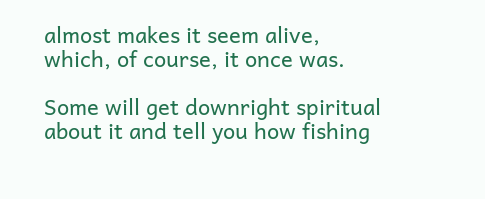almost makes it seem alive, which, of course, it once was.

Some will get downright spiritual about it and tell you how fishing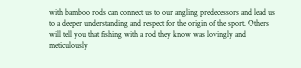with bamboo rods can connect us to our angling predecessors and lead us to a deeper understanding and respect for the origin of the sport. Others will tell you that fishing with a rod they know was lovingly and meticulously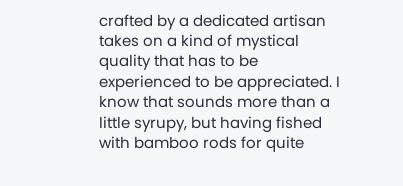crafted by a dedicated artisan takes on a kind of mystical quality that has to be experienced to be appreciated. I know that sounds more than a little syrupy, but having fished with bamboo rods for quite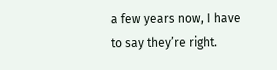a few years now, I have to say they’re right.